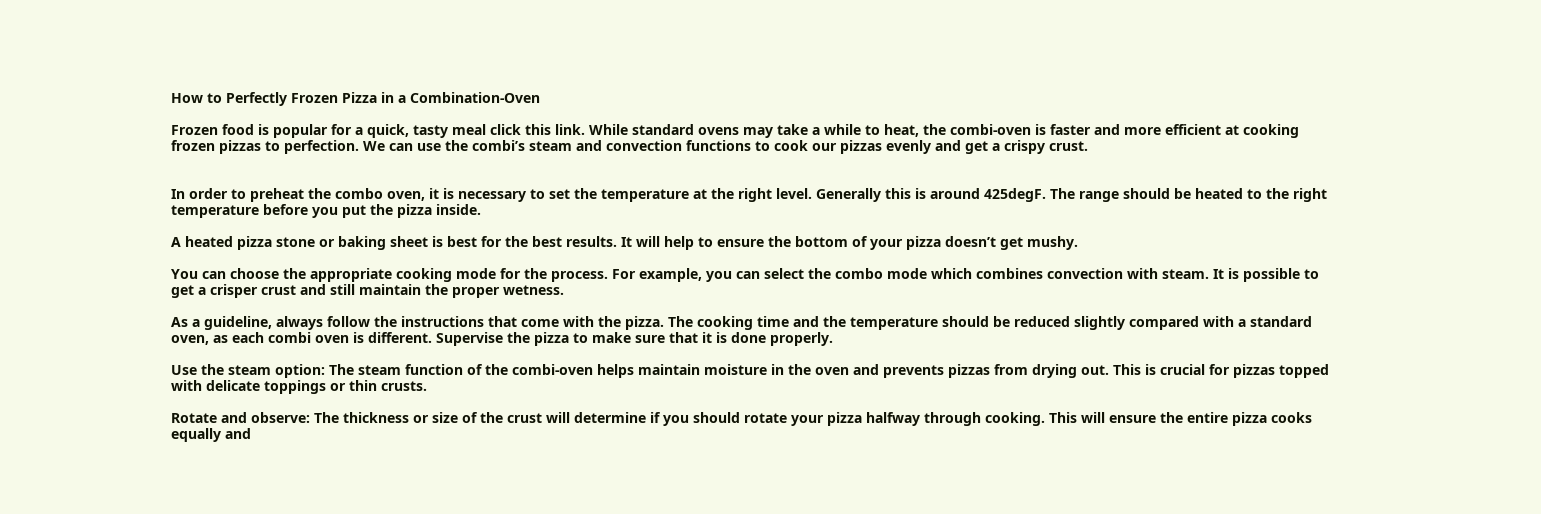How to Perfectly Frozen Pizza in a Combination-Oven

Frozen food is popular for a quick, tasty meal click this link. While standard ovens may take a while to heat, the combi-oven is faster and more efficient at cooking frozen pizzas to perfection. We can use the combi’s steam and convection functions to cook our pizzas evenly and get a crispy crust.


In order to preheat the combo oven, it is necessary to set the temperature at the right level. Generally this is around 425degF. The range should be heated to the right temperature before you put the pizza inside.

A heated pizza stone or baking sheet is best for the best results. It will help to ensure the bottom of your pizza doesn’t get mushy.

You can choose the appropriate cooking mode for the process. For example, you can select the combo mode which combines convection with steam. It is possible to get a crisper crust and still maintain the proper wetness.

As a guideline, always follow the instructions that come with the pizza. The cooking time and the temperature should be reduced slightly compared with a standard oven, as each combi oven is different. Supervise the pizza to make sure that it is done properly.

Use the steam option: The steam function of the combi-oven helps maintain moisture in the oven and prevents pizzas from drying out. This is crucial for pizzas topped with delicate toppings or thin crusts.

Rotate and observe: The thickness or size of the crust will determine if you should rotate your pizza halfway through cooking. This will ensure the entire pizza cooks equally and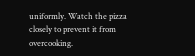uniformly. Watch the pizza closely to prevent it from overcooking.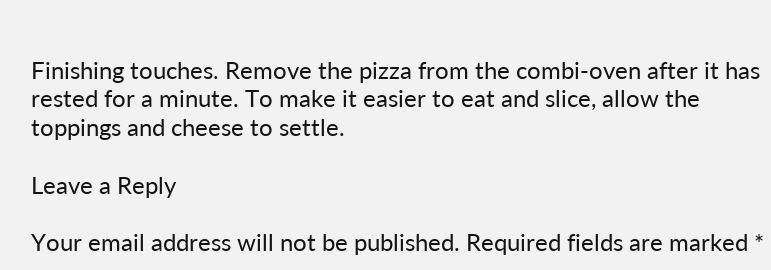Finishing touches. Remove the pizza from the combi-oven after it has rested for a minute. To make it easier to eat and slice, allow the toppings and cheese to settle.

Leave a Reply

Your email address will not be published. Required fields are marked *